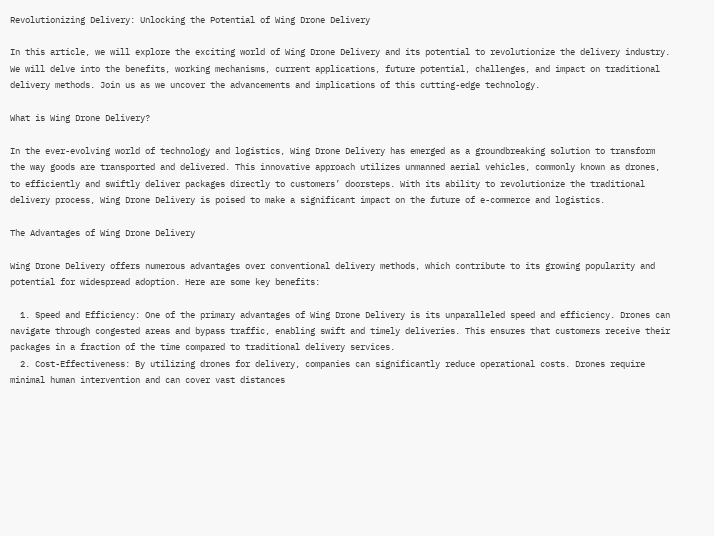Revolutionizing Delivery: Unlocking the Potential of Wing Drone Delivery

In this article, we will explore the exciting world of Wing Drone Delivery and its potential to revolutionize the delivery industry. We will delve into the benefits, working mechanisms, current applications, future potential, challenges, and impact on traditional delivery methods. Join us as we uncover the advancements and implications of this cutting-edge technology.

What is Wing Drone Delivery?

In the ever-evolving world of technology and logistics, Wing Drone Delivery has emerged as a groundbreaking solution to transform the way goods are transported and delivered. This innovative approach utilizes unmanned aerial vehicles, commonly known as drones, to efficiently and swiftly deliver packages directly to customers’ doorsteps. With its ability to revolutionize the traditional delivery process, Wing Drone Delivery is poised to make a significant impact on the future of e-commerce and logistics.

The Advantages of Wing Drone Delivery

Wing Drone Delivery offers numerous advantages over conventional delivery methods, which contribute to its growing popularity and potential for widespread adoption. Here are some key benefits:

  1. Speed and Efficiency: One of the primary advantages of Wing Drone Delivery is its unparalleled speed and efficiency. Drones can navigate through congested areas and bypass traffic, enabling swift and timely deliveries. This ensures that customers receive their packages in a fraction of the time compared to traditional delivery services.
  2. Cost-Effectiveness: By utilizing drones for delivery, companies can significantly reduce operational costs. Drones require minimal human intervention and can cover vast distances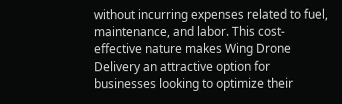without incurring expenses related to fuel, maintenance, and labor. This cost-effective nature makes Wing Drone Delivery an attractive option for businesses looking to optimize their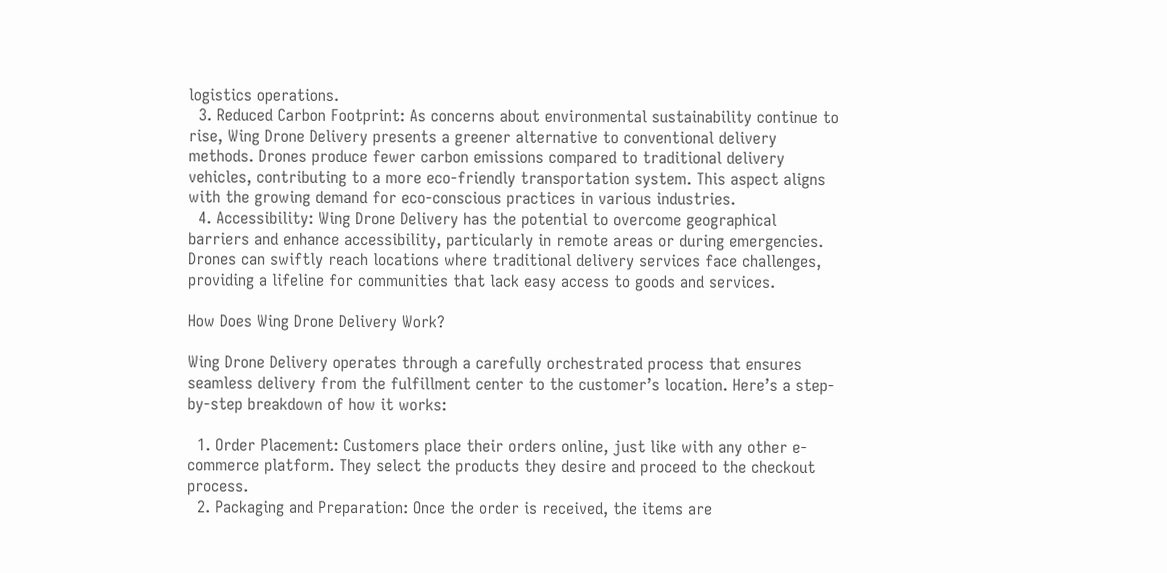logistics operations.
  3. Reduced Carbon Footprint: As concerns about environmental sustainability continue to rise, Wing Drone Delivery presents a greener alternative to conventional delivery methods. Drones produce fewer carbon emissions compared to traditional delivery vehicles, contributing to a more eco-friendly transportation system. This aspect aligns with the growing demand for eco-conscious practices in various industries.
  4. Accessibility: Wing Drone Delivery has the potential to overcome geographical barriers and enhance accessibility, particularly in remote areas or during emergencies. Drones can swiftly reach locations where traditional delivery services face challenges, providing a lifeline for communities that lack easy access to goods and services.

How Does Wing Drone Delivery Work?

Wing Drone Delivery operates through a carefully orchestrated process that ensures seamless delivery from the fulfillment center to the customer’s location. Here’s a step-by-step breakdown of how it works:

  1. Order Placement: Customers place their orders online, just like with any other e-commerce platform. They select the products they desire and proceed to the checkout process.
  2. Packaging and Preparation: Once the order is received, the items are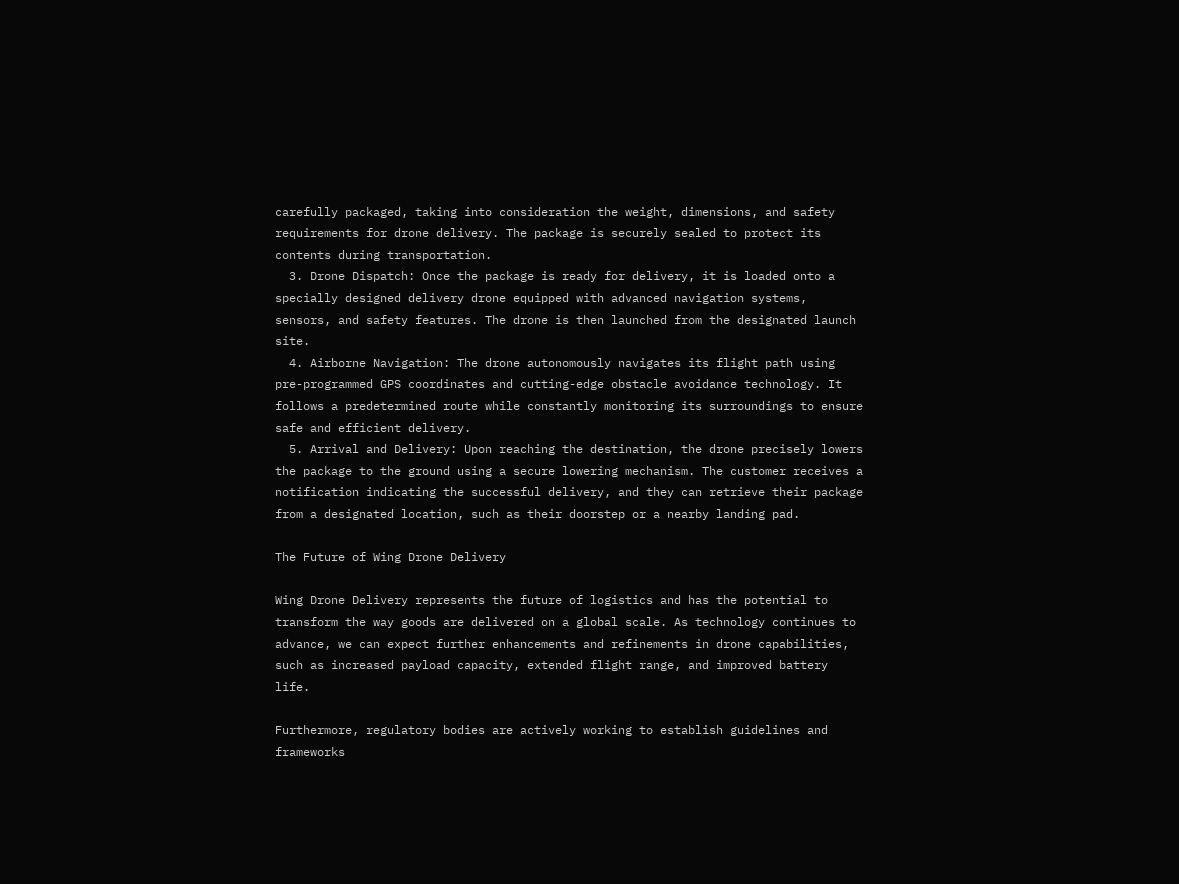carefully packaged, taking into consideration the weight, dimensions, and safety requirements for drone delivery. The package is securely sealed to protect its contents during transportation.
  3. Drone Dispatch: Once the package is ready for delivery, it is loaded onto a specially designed delivery drone equipped with advanced navigation systems, sensors, and safety features. The drone is then launched from the designated launch site.
  4. Airborne Navigation: The drone autonomously navigates its flight path using pre-programmed GPS coordinates and cutting-edge obstacle avoidance technology. It follows a predetermined route while constantly monitoring its surroundings to ensure safe and efficient delivery.
  5. Arrival and Delivery: Upon reaching the destination, the drone precisely lowers the package to the ground using a secure lowering mechanism. The customer receives a notification indicating the successful delivery, and they can retrieve their package from a designated location, such as their doorstep or a nearby landing pad.

The Future of Wing Drone Delivery

Wing Drone Delivery represents the future of logistics and has the potential to transform the way goods are delivered on a global scale. As technology continues to advance, we can expect further enhancements and refinements in drone capabilities, such as increased payload capacity, extended flight range, and improved battery life.

Furthermore, regulatory bodies are actively working to establish guidelines and frameworks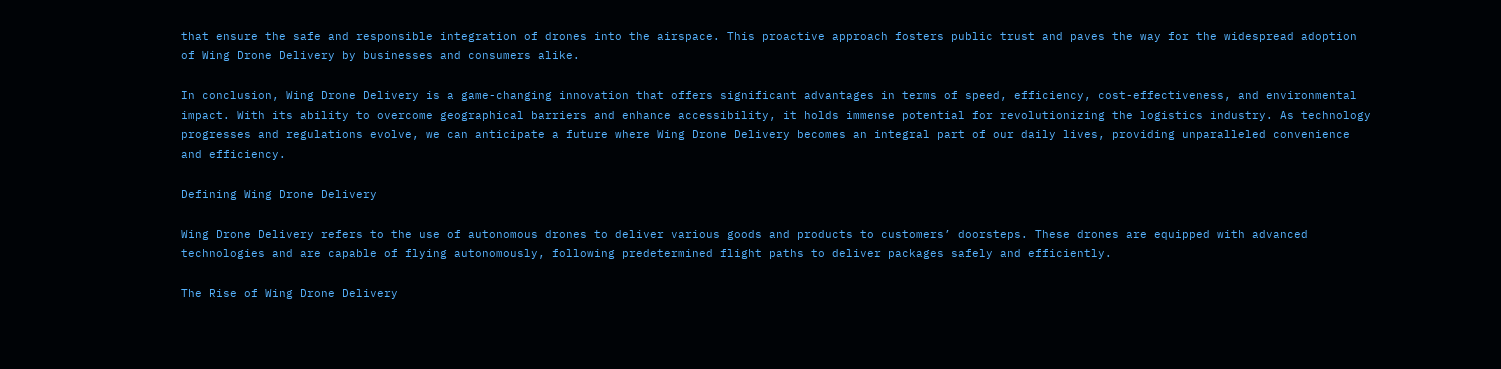that ensure the safe and responsible integration of drones into the airspace. This proactive approach fosters public trust and paves the way for the widespread adoption of Wing Drone Delivery by businesses and consumers alike.

In conclusion, Wing Drone Delivery is a game-changing innovation that offers significant advantages in terms of speed, efficiency, cost-effectiveness, and environmental impact. With its ability to overcome geographical barriers and enhance accessibility, it holds immense potential for revolutionizing the logistics industry. As technology progresses and regulations evolve, we can anticipate a future where Wing Drone Delivery becomes an integral part of our daily lives, providing unparalleled convenience and efficiency.

Defining Wing Drone Delivery

Wing Drone Delivery refers to the use of autonomous drones to deliver various goods and products to customers’ doorsteps. These drones are equipped with advanced technologies and are capable of flying autonomously, following predetermined flight paths to deliver packages safely and efficiently.

The Rise of Wing Drone Delivery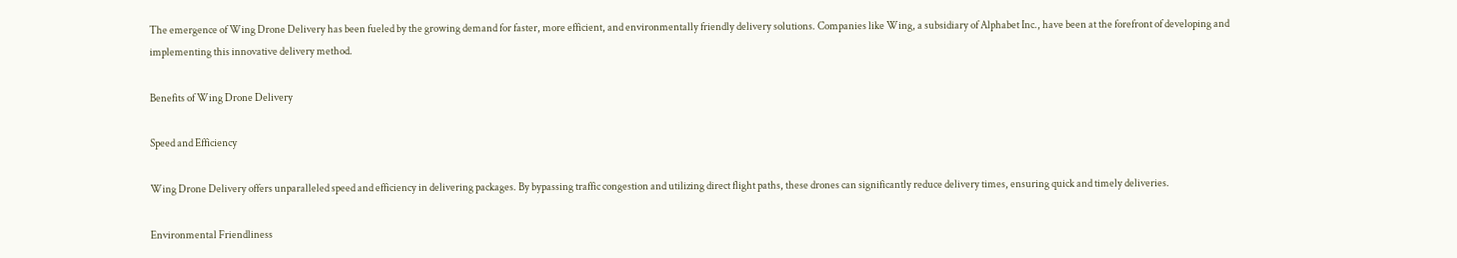The emergence of Wing Drone Delivery has been fueled by the growing demand for faster, more efficient, and environmentally friendly delivery solutions. Companies like Wing, a subsidiary of Alphabet Inc., have been at the forefront of developing and implementing this innovative delivery method.

Benefits of Wing Drone Delivery

Speed and Efficiency

Wing Drone Delivery offers unparalleled speed and efficiency in delivering packages. By bypassing traffic congestion and utilizing direct flight paths, these drones can significantly reduce delivery times, ensuring quick and timely deliveries.

Environmental Friendliness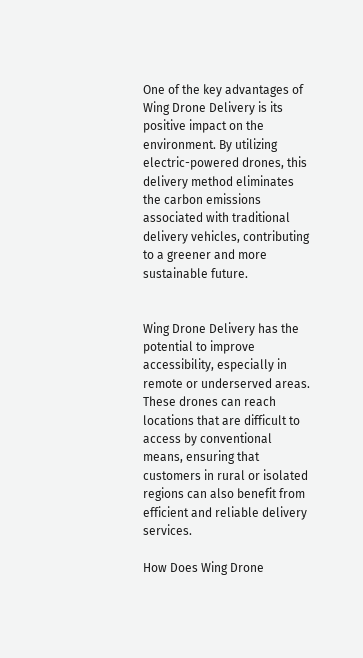One of the key advantages of Wing Drone Delivery is its positive impact on the environment. By utilizing electric-powered drones, this delivery method eliminates the carbon emissions associated with traditional delivery vehicles, contributing to a greener and more sustainable future.


Wing Drone Delivery has the potential to improve accessibility, especially in remote or underserved areas. These drones can reach locations that are difficult to access by conventional means, ensuring that customers in rural or isolated regions can also benefit from efficient and reliable delivery services.

How Does Wing Drone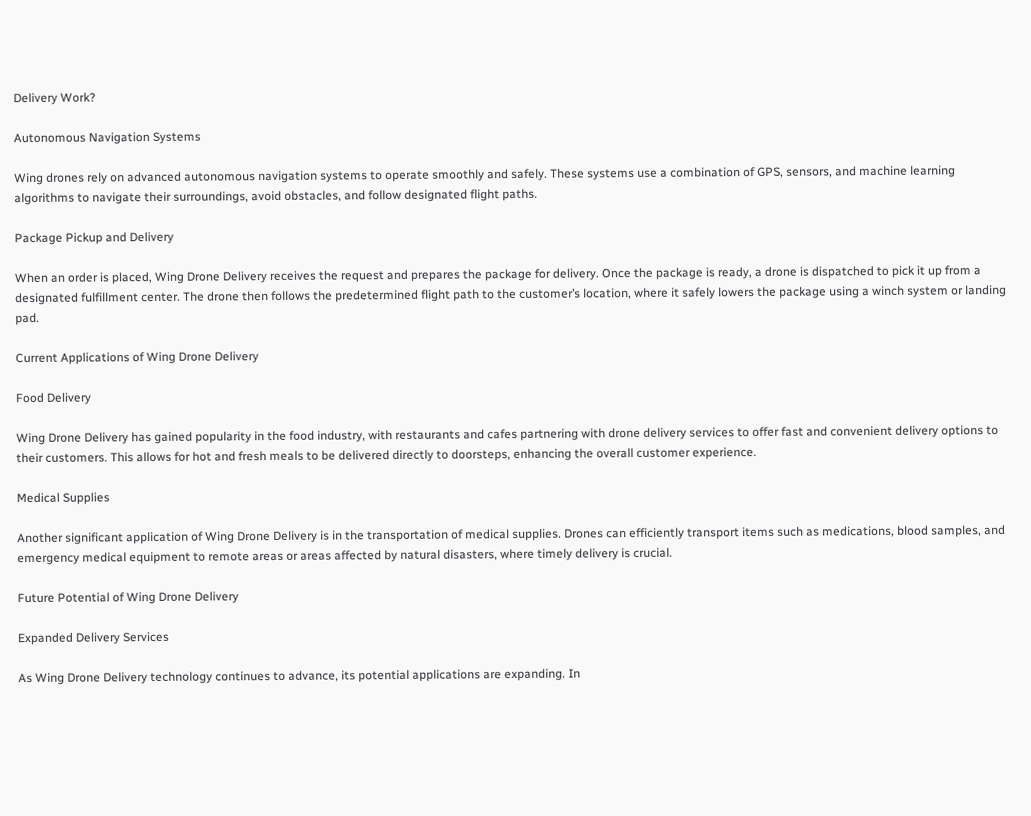Delivery Work?

Autonomous Navigation Systems

Wing drones rely on advanced autonomous navigation systems to operate smoothly and safely. These systems use a combination of GPS, sensors, and machine learning algorithms to navigate their surroundings, avoid obstacles, and follow designated flight paths.

Package Pickup and Delivery

When an order is placed, Wing Drone Delivery receives the request and prepares the package for delivery. Once the package is ready, a drone is dispatched to pick it up from a designated fulfillment center. The drone then follows the predetermined flight path to the customer’s location, where it safely lowers the package using a winch system or landing pad.

Current Applications of Wing Drone Delivery

Food Delivery

Wing Drone Delivery has gained popularity in the food industry, with restaurants and cafes partnering with drone delivery services to offer fast and convenient delivery options to their customers. This allows for hot and fresh meals to be delivered directly to doorsteps, enhancing the overall customer experience.

Medical Supplies

Another significant application of Wing Drone Delivery is in the transportation of medical supplies. Drones can efficiently transport items such as medications, blood samples, and emergency medical equipment to remote areas or areas affected by natural disasters, where timely delivery is crucial.

Future Potential of Wing Drone Delivery

Expanded Delivery Services

As Wing Drone Delivery technology continues to advance, its potential applications are expanding. In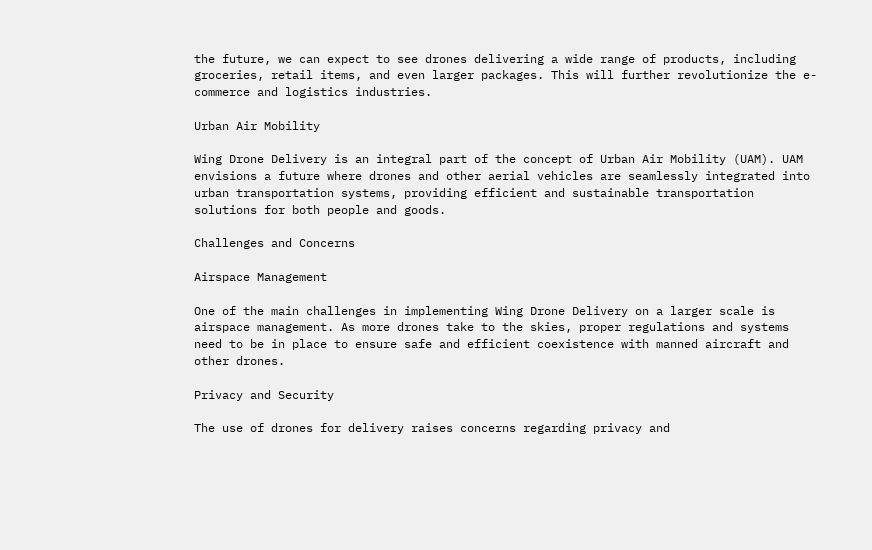the future, we can expect to see drones delivering a wide range of products, including groceries, retail items, and even larger packages. This will further revolutionize the e-commerce and logistics industries.

Urban Air Mobility

Wing Drone Delivery is an integral part of the concept of Urban Air Mobility (UAM). UAM envisions a future where drones and other aerial vehicles are seamlessly integrated into urban transportation systems, providing efficient and sustainable transportation solutions for both people and goods.

Challenges and Concerns

Airspace Management

One of the main challenges in implementing Wing Drone Delivery on a larger scale is airspace management. As more drones take to the skies, proper regulations and systems need to be in place to ensure safe and efficient coexistence with manned aircraft and other drones.

Privacy and Security

The use of drones for delivery raises concerns regarding privacy and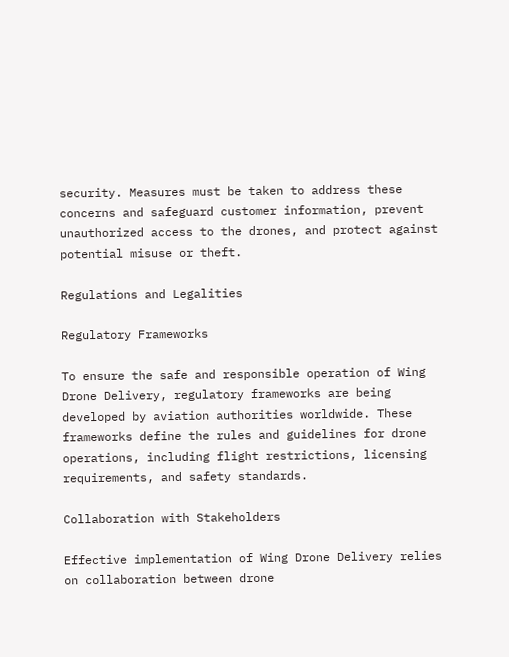security. Measures must be taken to address these concerns and safeguard customer information, prevent unauthorized access to the drones, and protect against potential misuse or theft.

Regulations and Legalities

Regulatory Frameworks

To ensure the safe and responsible operation of Wing Drone Delivery, regulatory frameworks are being developed by aviation authorities worldwide. These frameworks define the rules and guidelines for drone operations, including flight restrictions, licensing requirements, and safety standards.

Collaboration with Stakeholders

Effective implementation of Wing Drone Delivery relies on collaboration between drone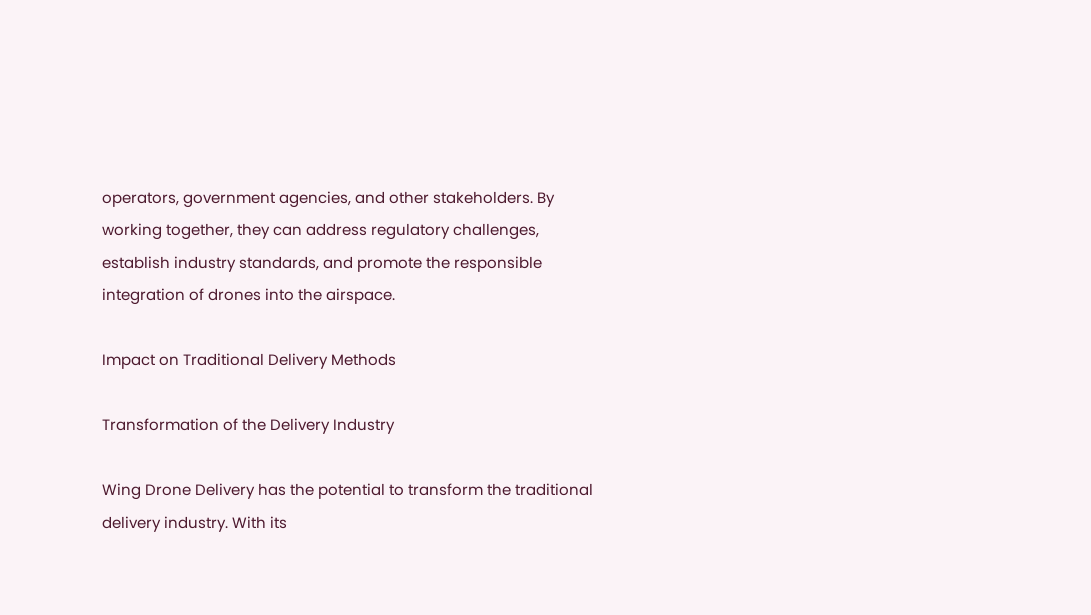operators, government agencies, and other stakeholders. By working together, they can address regulatory challenges, establish industry standards, and promote the responsible integration of drones into the airspace.

Impact on Traditional Delivery Methods

Transformation of the Delivery Industry

Wing Drone Delivery has the potential to transform the traditional delivery industry. With its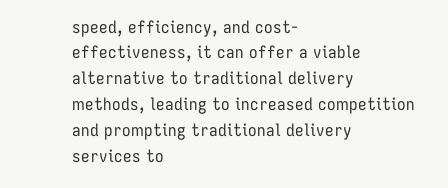speed, efficiency, and cost-effectiveness, it can offer a viable alternative to traditional delivery methods, leading to increased competition and prompting traditional delivery services to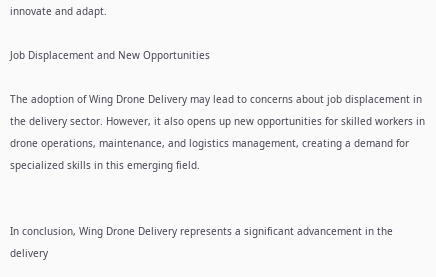innovate and adapt.

Job Displacement and New Opportunities

The adoption of Wing Drone Delivery may lead to concerns about job displacement in the delivery sector. However, it also opens up new opportunities for skilled workers in drone operations, maintenance, and logistics management, creating a demand for specialized skills in this emerging field.


In conclusion, Wing Drone Delivery represents a significant advancement in the delivery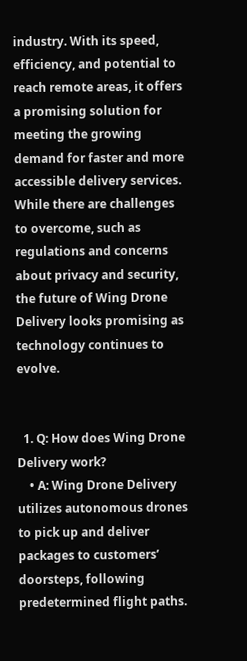industry. With its speed, efficiency, and potential to reach remote areas, it offers a promising solution for meeting the growing demand for faster and more accessible delivery services. While there are challenges to overcome, such as regulations and concerns about privacy and security, the future of Wing Drone Delivery looks promising as technology continues to evolve.


  1. Q: How does Wing Drone Delivery work?
    • A: Wing Drone Delivery utilizes autonomous drones to pick up and deliver packages to customers’ doorsteps, following predetermined flight paths.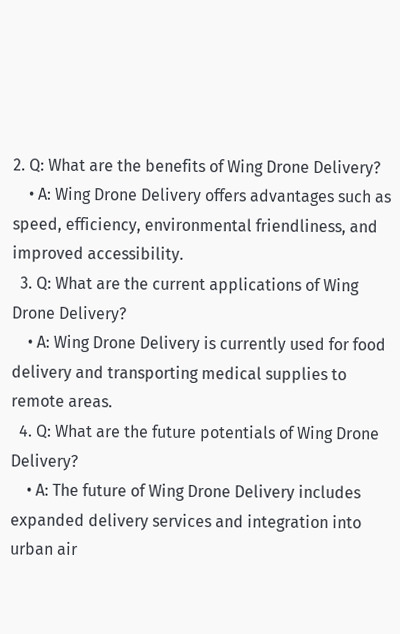2. Q: What are the benefits of Wing Drone Delivery?
    • A: Wing Drone Delivery offers advantages such as speed, efficiency, environmental friendliness, and improved accessibility.
  3. Q: What are the current applications of Wing Drone Delivery?
    • A: Wing Drone Delivery is currently used for food delivery and transporting medical supplies to remote areas.
  4. Q: What are the future potentials of Wing Drone Delivery?
    • A: The future of Wing Drone Delivery includes expanded delivery services and integration into urban air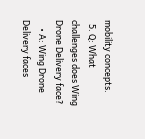mobility concepts.
  5. Q: What challenges does Wing Drone Delivery face?
    • A: Wing Drone Delivery faces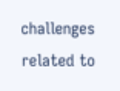challenges related to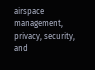airspace management, privacy, security, and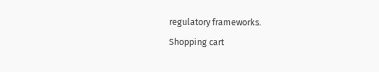regulatory frameworks.
Shopping cart